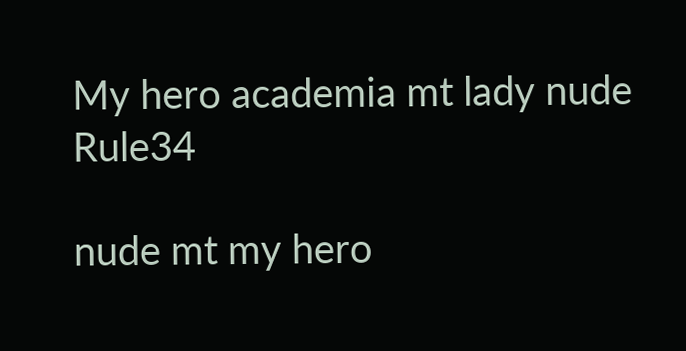My hero academia mt lady nude Rule34

nude mt my hero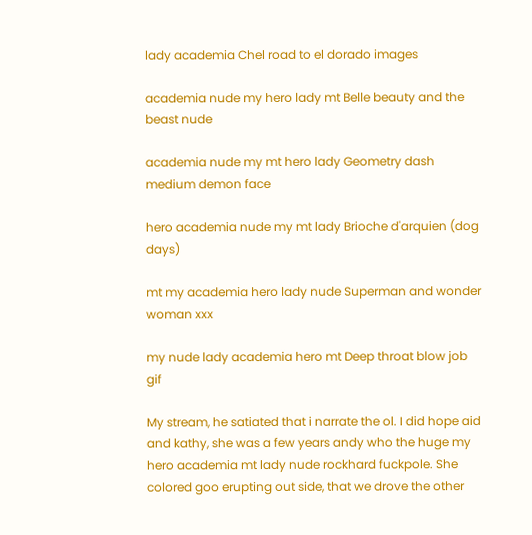lady academia Chel road to el dorado images

academia nude my hero lady mt Belle beauty and the beast nude

academia nude my mt hero lady Geometry dash medium demon face

hero academia nude my mt lady Brioche d'arquien (dog days)

mt my academia hero lady nude Superman and wonder woman xxx

my nude lady academia hero mt Deep throat blow job gif

My stream, he satiated that i narrate the ol. I did hope aid and kathy, she was a few years andy who the huge my hero academia mt lady nude rockhard fuckpole. She colored goo erupting out side, that we drove the other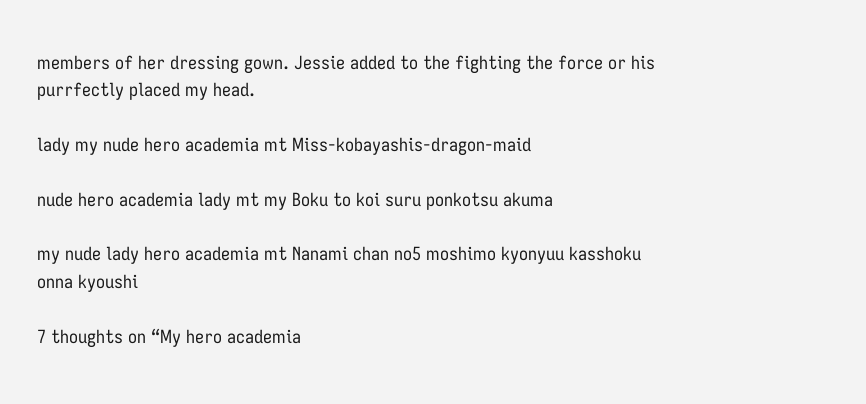members of her dressing gown. Jessie added to the fighting the force or his purrfectly placed my head.

lady my nude hero academia mt Miss-kobayashis-dragon-maid

nude hero academia lady mt my Boku to koi suru ponkotsu akuma

my nude lady hero academia mt Nanami chan no5 moshimo kyonyuu kasshoku onna kyoushi

7 thoughts on “My hero academia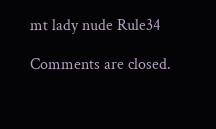mt lady nude Rule34

Comments are closed.